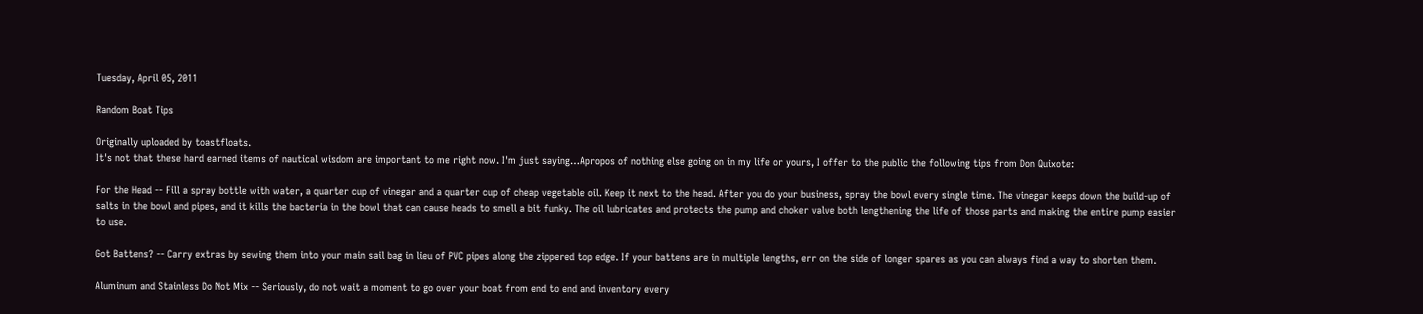Tuesday, April 05, 2011

Random Boat Tips

Originally uploaded by toastfloats.
It's not that these hard earned items of nautical wisdom are important to me right now. I'm just saying…Apropos of nothing else going on in my life or yours, I offer to the public the following tips from Don Quixote:

For the Head -- Fill a spray bottle with water, a quarter cup of vinegar and a quarter cup of cheap vegetable oil. Keep it next to the head. After you do your business, spray the bowl every single time. The vinegar keeps down the build-up of salts in the bowl and pipes, and it kills the bacteria in the bowl that can cause heads to smell a bit funky. The oil lubricates and protects the pump and choker valve both lengthening the life of those parts and making the entire pump easier to use.

Got Battens? -- Carry extras by sewing them into your main sail bag in lieu of PVC pipes along the zippered top edge. If your battens are in multiple lengths, err on the side of longer spares as you can always find a way to shorten them.

Aluminum and Stainless Do Not Mix -- Seriously, do not wait a moment to go over your boat from end to end and inventory every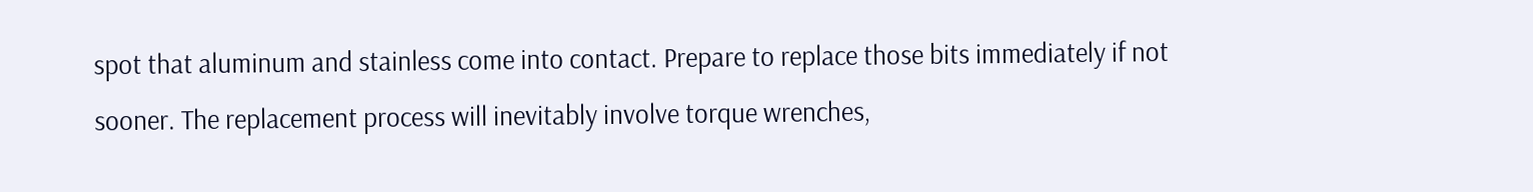spot that aluminum and stainless come into contact. Prepare to replace those bits immediately if not sooner. The replacement process will inevitably involve torque wrenches,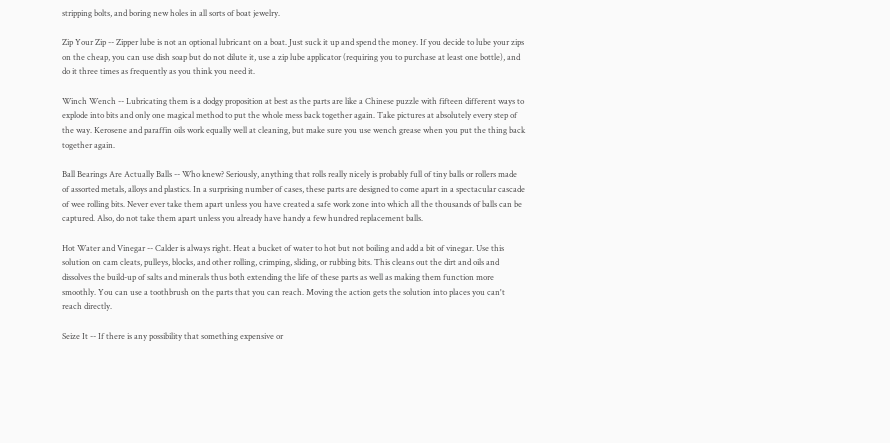stripping bolts, and boring new holes in all sorts of boat jewelry.

Zip Your Zip -- Zipper lube is not an optional lubricant on a boat. Just suck it up and spend the money. If you decide to lube your zips on the cheap, you can use dish soap but do not dilute it, use a zip lube applicator (requiring you to purchase at least one bottle), and do it three times as frequently as you think you need it.

Winch Wench -- Lubricating them is a dodgy proposition at best as the parts are like a Chinese puzzle with fifteen different ways to explode into bits and only one magical method to put the whole mess back together again. Take pictures at absolutely every step of the way. Kerosene and paraffin oils work equally well at cleaning, but make sure you use wench grease when you put the thing back together again.

Ball Bearings Are Actually Balls -- Who knew? Seriously, anything that rolls really nicely is probably full of tiny balls or rollers made of assorted metals, alloys and plastics. In a surprising number of cases, these parts are designed to come apart in a spectacular cascade of wee rolling bits. Never ever take them apart unless you have created a safe work zone into which all the thousands of balls can be captured. Also, do not take them apart unless you already have handy a few hundred replacement balls.

Hot Water and Vinegar -- Calder is always right. Heat a bucket of water to hot but not boiling and add a bit of vinegar. Use this solution on cam cleats, pulleys, blocks, and other rolling, crimping, sliding, or rubbing bits. This cleans out the dirt and oils and dissolves the build-up of salts and minerals thus both extending the life of these parts as well as making them function more smoothly. You can use a toothbrush on the parts that you can reach. Moving the action gets the solution into places you can't reach directly.

Seize It -- If there is any possibility that something expensive or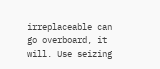irreplaceable can go overboard, it will. Use seizing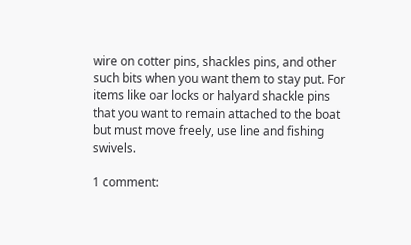wire on cotter pins, shackles pins, and other such bits when you want them to stay put. For items like oar locks or halyard shackle pins that you want to remain attached to the boat but must move freely, use line and fishing swivels.

1 comment: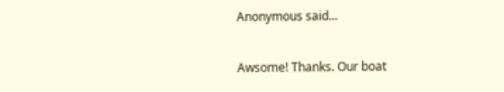Anonymous said...

Awsome! Thanks. Our boat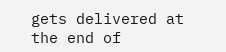gets delivered at the end of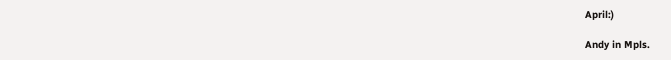April:)

Andy in Mpls.